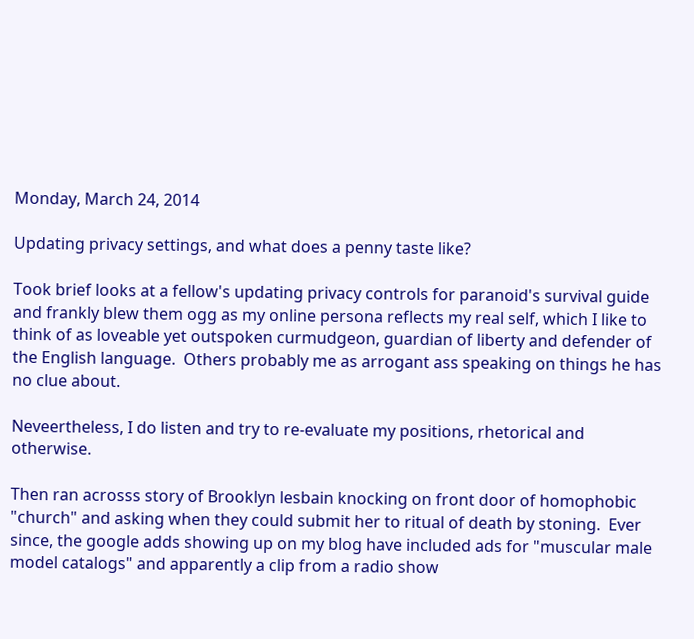Monday, March 24, 2014

Updating privacy settings, and what does a penny taste like?

Took brief looks at a fellow's updating privacy controls for paranoid's survival guide and frankly blew them ogg as my online persona reflects my real self, which I like to think of as loveable yet outspoken curmudgeon, guardian of liberty and defender of the English language.  Others probably me as arrogant ass speaking on things he has no clue about.

Neveertheless, I do listen and try to re-evaluate my positions, rhetorical and otherwise.

Then ran acrosss story of Brooklyn lesbain knocking on front door of homophobic "church" and asking when they could submit her to ritual of death by stoning.  Ever since, the google adds showing up on my blog have included ads for "muscular male model catalogs" and apparently a clip from a radio show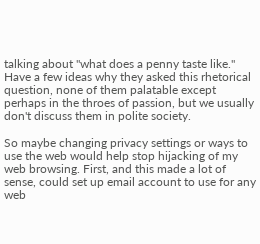talking about "what does a penny taste like."  Have a few ideas why they asked this rhetorical question, none of them palatable except perhaps in the throes of passion, but we usually don't discuss them in polite society.

So maybe changing privacy settings or ways to use the web would help stop hijacking of my web browsing. First, and this made a lot of sense, could set up email account to use for any web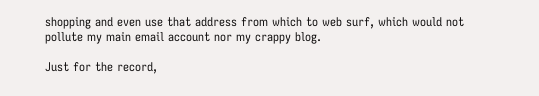shopping and even use that address from which to web surf, which would not pollute my main email account nor my crappy blog.

Just for the record,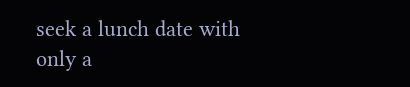seek a lunch date with only a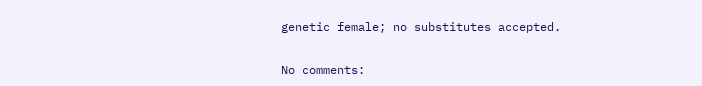genetic female; no substitutes accepted.

No comments: